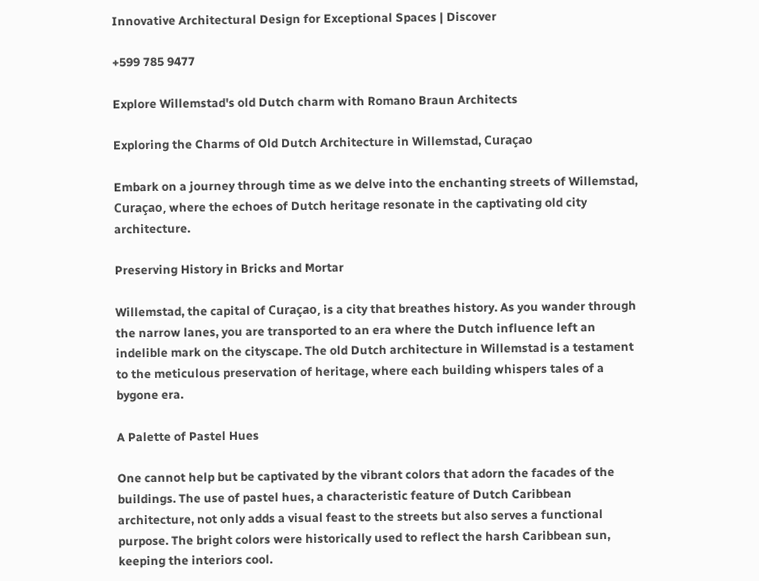Innovative Architectural Design for Exceptional Spaces | Discover

+599 785 9477

Explore Willemstad's old Dutch charm with Romano Braun Architects

Exploring the Charms of Old Dutch Architecture in Willemstad, Curaçao

Embark on a journey through time as we delve into the enchanting streets of Willemstad, Curaçao, where the echoes of Dutch heritage resonate in the captivating old city architecture.

Preserving History in Bricks and Mortar

Willemstad, the capital of Curaçao, is a city that breathes history. As you wander through the narrow lanes, you are transported to an era where the Dutch influence left an indelible mark on the cityscape. The old Dutch architecture in Willemstad is a testament to the meticulous preservation of heritage, where each building whispers tales of a bygone era.

A Palette of Pastel Hues

One cannot help but be captivated by the vibrant colors that adorn the facades of the buildings. The use of pastel hues, a characteristic feature of Dutch Caribbean architecture, not only adds a visual feast to the streets but also serves a functional purpose. The bright colors were historically used to reflect the harsh Caribbean sun, keeping the interiors cool.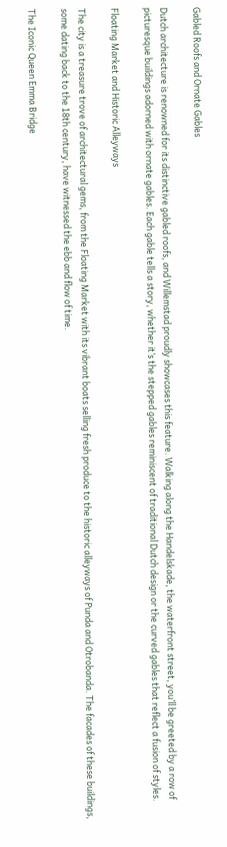Gabled Roofs and Ornate Gables

Dutch architecture is renowned for its distinctive gabled roofs, and Willemstad proudly showcases this feature. Walking along the Handelskade, the waterfront street, you’ll be greeted by a row of picturesque buildings adorned with ornate gables. Each gable tells a story, whether it’s the stepped gables reminiscent of traditional Dutch design or the curved gables that reflect a fusion of styles.

Floating Market and Historic Alleyways

The city is a treasure trove of architectural gems, from the Floating Market with its vibrant boats selling fresh produce to the historic alleyways of Punda and Otrobanda. The facades of these buildings, some dating back to the 18th century, have witnessed the ebb and flow of time.

The Iconic Queen Emma Bridge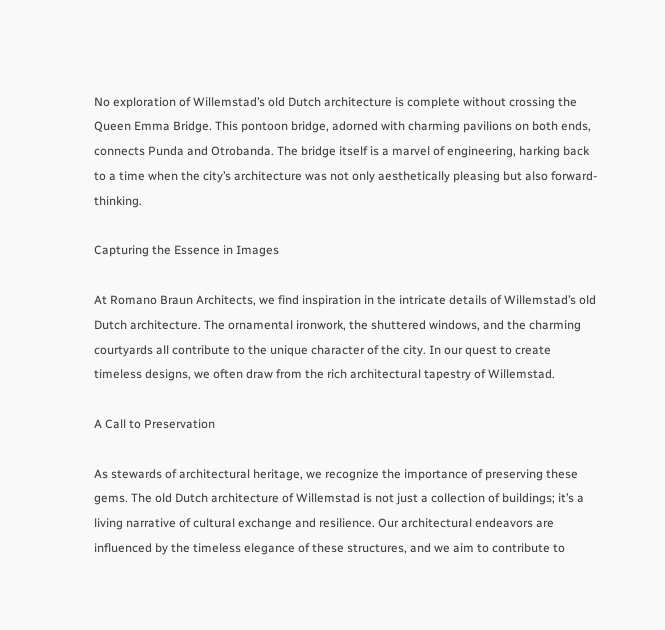No exploration of Willemstad’s old Dutch architecture is complete without crossing the Queen Emma Bridge. This pontoon bridge, adorned with charming pavilions on both ends, connects Punda and Otrobanda. The bridge itself is a marvel of engineering, harking back to a time when the city’s architecture was not only aesthetically pleasing but also forward-thinking.

Capturing the Essence in Images

At Romano Braun Architects, we find inspiration in the intricate details of Willemstad’s old Dutch architecture. The ornamental ironwork, the shuttered windows, and the charming courtyards all contribute to the unique character of the city. In our quest to create timeless designs, we often draw from the rich architectural tapestry of Willemstad.

A Call to Preservation

As stewards of architectural heritage, we recognize the importance of preserving these gems. The old Dutch architecture of Willemstad is not just a collection of buildings; it’s a living narrative of cultural exchange and resilience. Our architectural endeavors are influenced by the timeless elegance of these structures, and we aim to contribute to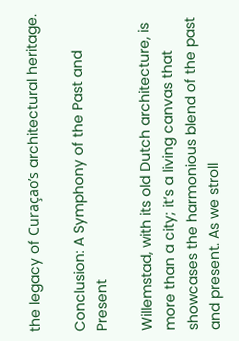the legacy of Curaçao’s architectural heritage.

Conclusion: A Symphony of the Past and Present

Willemstad, with its old Dutch architecture, is more than a city; it’s a living canvas that showcases the harmonious blend of the past and present. As we stroll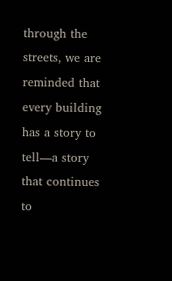through the streets, we are reminded that every building has a story to tell—a story that continues to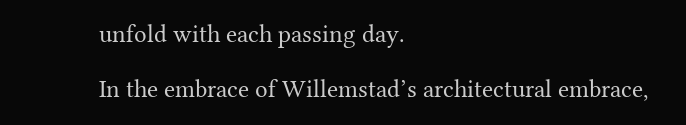unfold with each passing day.

In the embrace of Willemstad’s architectural embrace,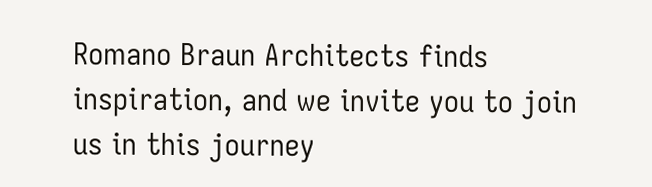Romano Braun Architects finds inspiration, and we invite you to join us in this journey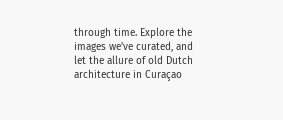through time. Explore the images we’ve curated, and let the allure of old Dutch architecture in Curaçao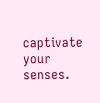captivate your senses.